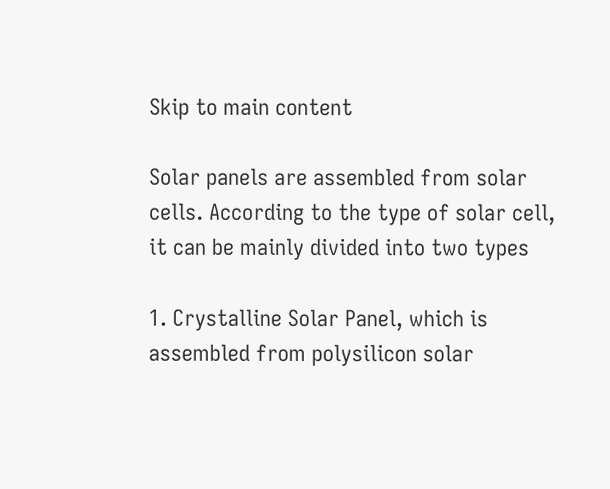Skip to main content

Solar panels are assembled from solar cells. According to the type of solar cell, it can be mainly divided into two types

1. Crystalline Solar Panel, which is assembled from polysilicon solar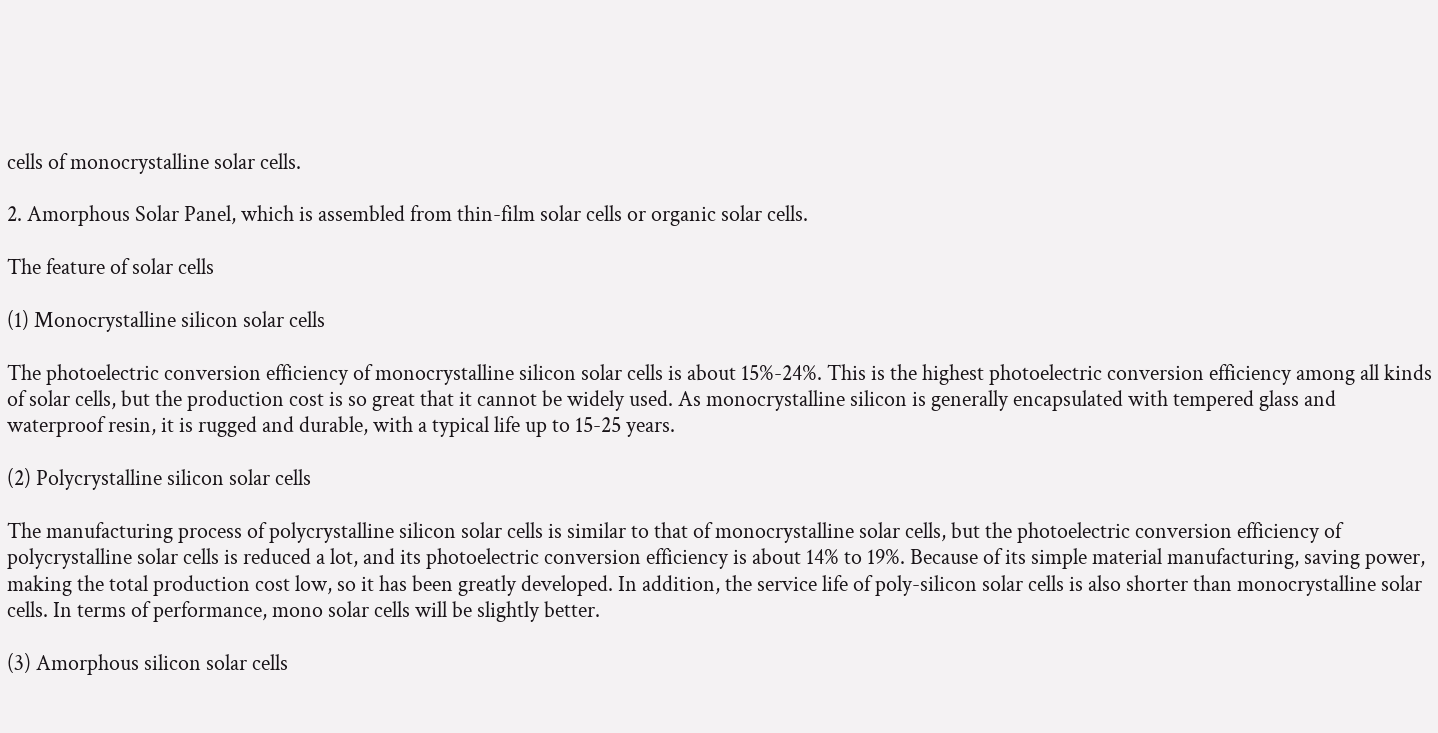cells of monocrystalline solar cells.

2. Amorphous Solar Panel, which is assembled from thin-film solar cells or organic solar cells.

The feature of solar cells

(1) Monocrystalline silicon solar cells

The photoelectric conversion efficiency of monocrystalline silicon solar cells is about 15%-24%. This is the highest photoelectric conversion efficiency among all kinds of solar cells, but the production cost is so great that it cannot be widely used. As monocrystalline silicon is generally encapsulated with tempered glass and waterproof resin, it is rugged and durable, with a typical life up to 15-25 years.

(2) Polycrystalline silicon solar cells

The manufacturing process of polycrystalline silicon solar cells is similar to that of monocrystalline solar cells, but the photoelectric conversion efficiency of polycrystalline solar cells is reduced a lot, and its photoelectric conversion efficiency is about 14% to 19%. Because of its simple material manufacturing, saving power, making the total production cost low, so it has been greatly developed. In addition, the service life of poly-silicon solar cells is also shorter than monocrystalline solar cells. In terms of performance, mono solar cells will be slightly better.

(3) Amorphous silicon solar cells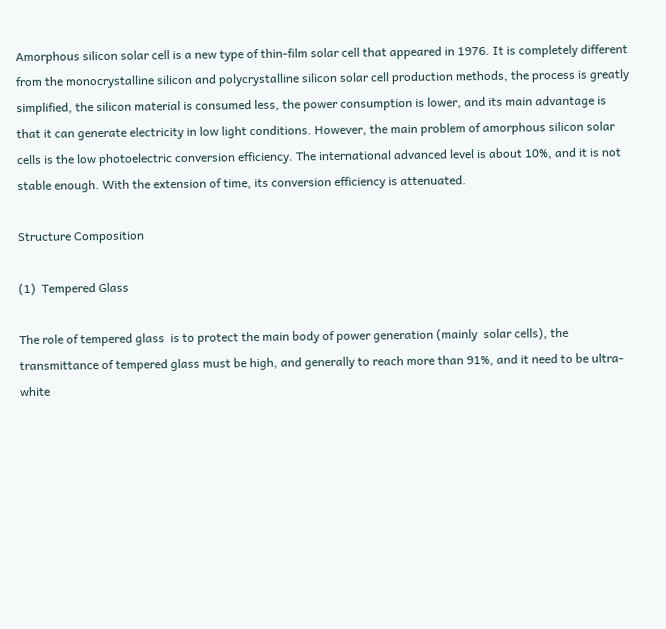Amorphous silicon solar cell is a new type of thin-film solar cell that appeared in 1976. It is completely different from the monocrystalline silicon and polycrystalline silicon solar cell production methods, the process is greatly simplified, the silicon material is consumed less, the power consumption is lower, and its main advantage is that it can generate electricity in low light conditions. However, the main problem of amorphous silicon solar cells is the low photoelectric conversion efficiency. The international advanced level is about 10%, and it is not stable enough. With the extension of time, its conversion efficiency is attenuated.

Structure Composition

(1)  Tempered Glass

The role of tempered glass  is to protect the main body of power generation (mainly  solar cells), the transmittance of tempered glass must be high, and generally to reach more than 91%, and it need to be ultra-white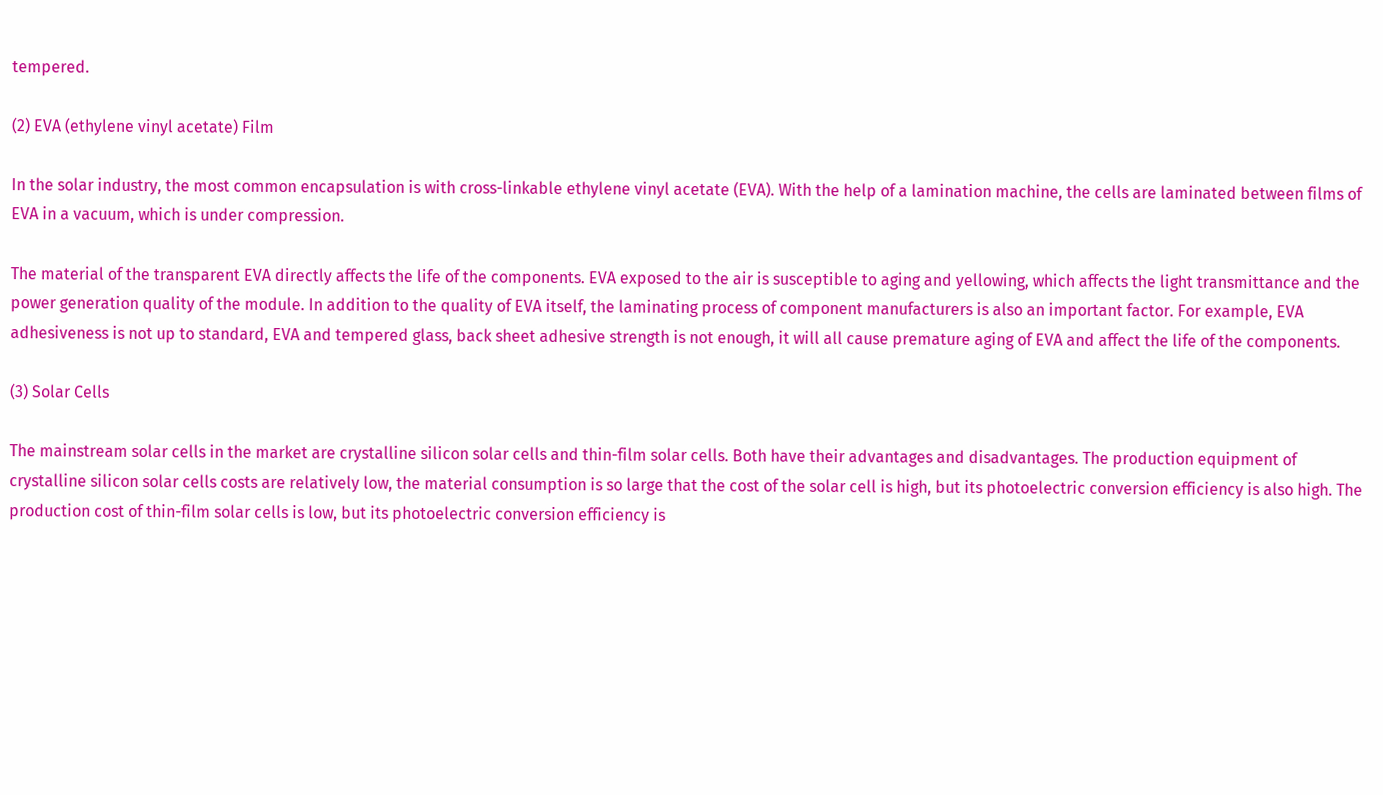tempered.

(2) EVA (ethylene vinyl acetate) Film

In the solar industry, the most common encapsulation is with cross-linkable ethylene vinyl acetate (EVA). With the help of a lamination machine, the cells are laminated between films of EVA in a vacuum, which is under compression.

The material of the transparent EVA directly affects the life of the components. EVA exposed to the air is susceptible to aging and yellowing, which affects the light transmittance and the power generation quality of the module. In addition to the quality of EVA itself, the laminating process of component manufacturers is also an important factor. For example, EVA adhesiveness is not up to standard, EVA and tempered glass, back sheet adhesive strength is not enough, it will all cause premature aging of EVA and affect the life of the components.

(3) Solar Cells

The mainstream solar cells in the market are crystalline silicon solar cells and thin-film solar cells. Both have their advantages and disadvantages. The production equipment of crystalline silicon solar cells costs are relatively low, the material consumption is so large that the cost of the solar cell is high, but its photoelectric conversion efficiency is also high. The production cost of thin-film solar cells is low, but its photoelectric conversion efficiency is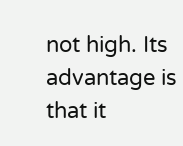not high. Its advantage is that it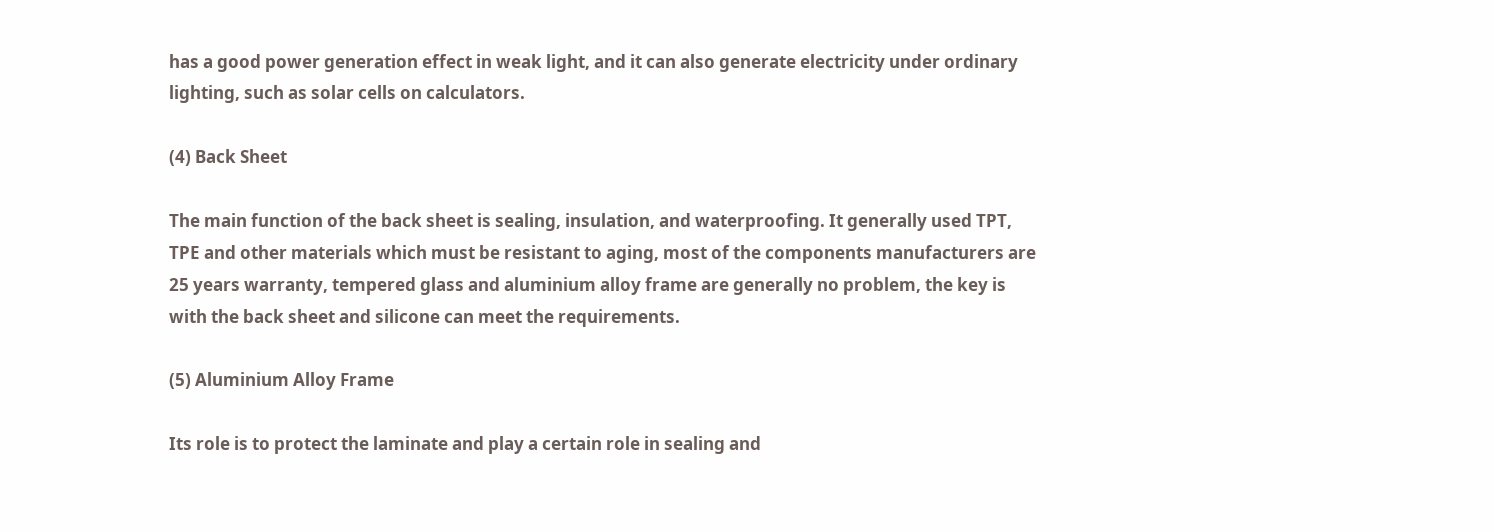has a good power generation effect in weak light, and it can also generate electricity under ordinary lighting, such as solar cells on calculators.

(4) Back Sheet

The main function of the back sheet is sealing, insulation, and waterproofing. It generally used TPT, TPE and other materials which must be resistant to aging, most of the components manufacturers are 25 years warranty, tempered glass and aluminium alloy frame are generally no problem, the key is with the back sheet and silicone can meet the requirements.

(5) Aluminium Alloy Frame

Its role is to protect the laminate and play a certain role in sealing and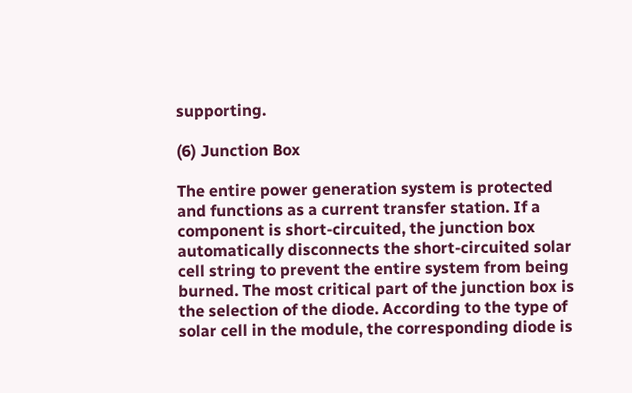supporting.

(6) Junction Box

The entire power generation system is protected and functions as a current transfer station. If a component is short-circuited, the junction box automatically disconnects the short-circuited solar cell string to prevent the entire system from being burned. The most critical part of the junction box is the selection of the diode. According to the type of solar cell in the module, the corresponding diode is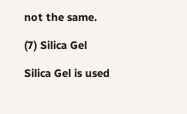not the same.

(7) Silica Gel

Silica Gel is used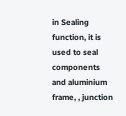in Sealing function, it is used to seal components and aluminium frame, , junction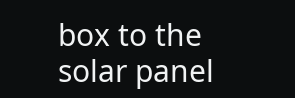box to the solar panel